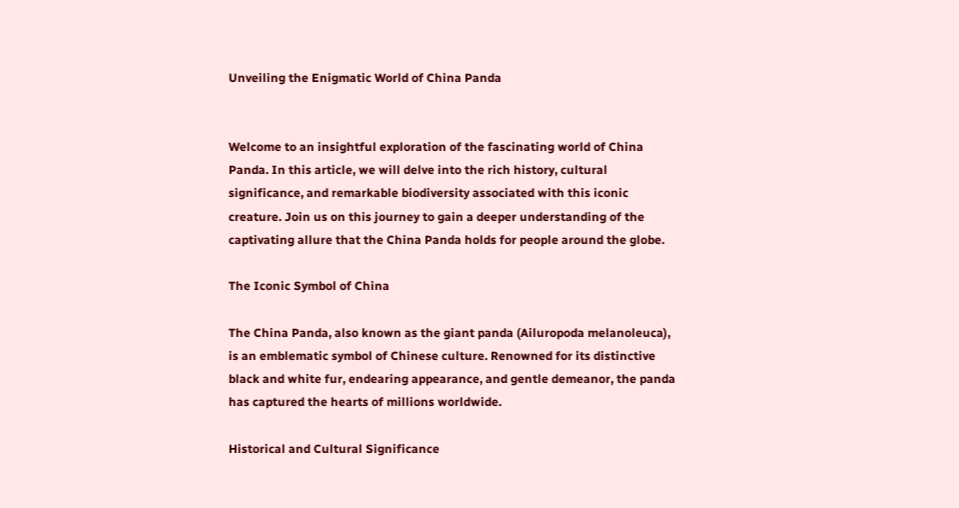Unveiling the Enigmatic World of China Panda


Welcome to an insightful exploration of the fascinating world of China Panda. In this article, we will delve into the rich history, cultural significance, and remarkable biodiversity associated with this iconic creature. Join us on this journey to gain a deeper understanding of the captivating allure that the China Panda holds for people around the globe.

The Iconic Symbol of China

The China Panda, also known as the giant panda (Ailuropoda melanoleuca), is an emblematic symbol of Chinese culture. Renowned for its distinctive black and white fur, endearing appearance, and gentle demeanor, the panda has captured the hearts of millions worldwide.

Historical and Cultural Significance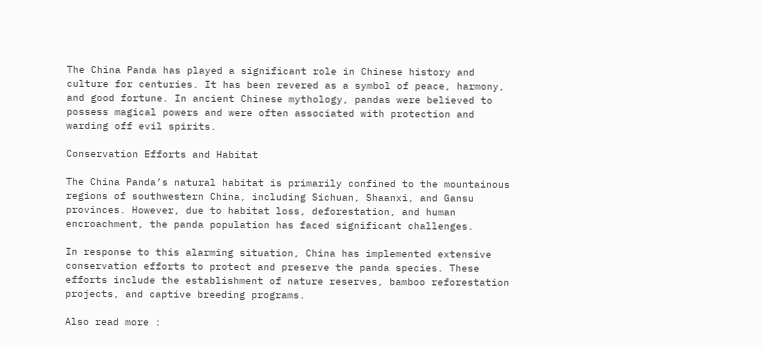The China Panda has played a significant role in Chinese history and culture for centuries. It has been revered as a symbol of peace, harmony, and good fortune. In ancient Chinese mythology, pandas were believed to possess magical powers and were often associated with protection and warding off evil spirits.

Conservation Efforts and Habitat

The China Panda’s natural habitat is primarily confined to the mountainous regions of southwestern China, including Sichuan, Shaanxi, and Gansu provinces. However, due to habitat loss, deforestation, and human encroachment, the panda population has faced significant challenges.

In response to this alarming situation, China has implemented extensive conservation efforts to protect and preserve the panda species. These efforts include the establishment of nature reserves, bamboo reforestation projects, and captive breeding programs.

Also read more :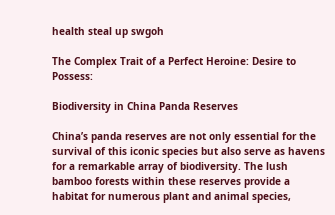health steal up swgoh

The Complex Trait of a Perfect Heroine: Desire to Possess:

Biodiversity in China Panda Reserves

China’s panda reserves are not only essential for the survival of this iconic species but also serve as havens for a remarkable array of biodiversity. The lush bamboo forests within these reserves provide a habitat for numerous plant and animal species,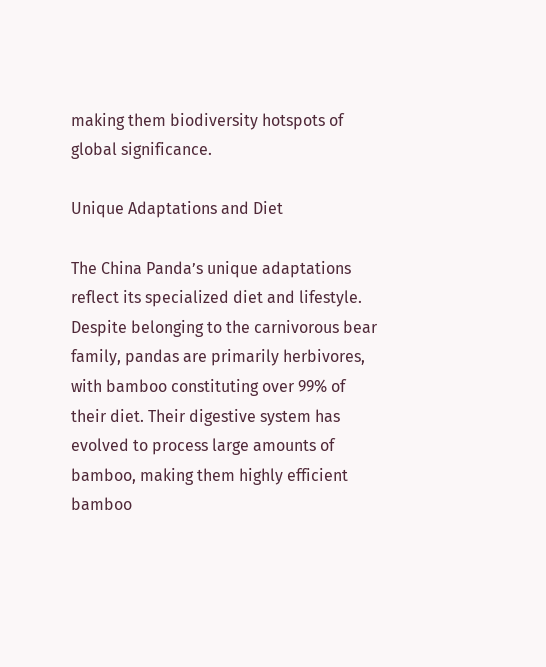making them biodiversity hotspots of global significance.

Unique Adaptations and Diet

The China Panda’s unique adaptations reflect its specialized diet and lifestyle. Despite belonging to the carnivorous bear family, pandas are primarily herbivores, with bamboo constituting over 99% of their diet. Their digestive system has evolved to process large amounts of bamboo, making them highly efficient bamboo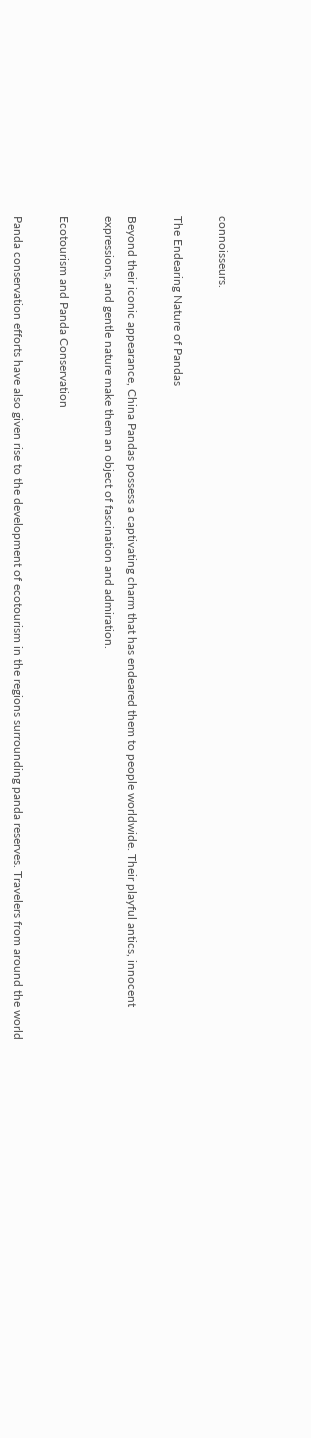connoisseurs.

The Endearing Nature of Pandas

Beyond their iconic appearance, China Pandas possess a captivating charm that has endeared them to people worldwide. Their playful antics, innocent expressions, and gentle nature make them an object of fascination and admiration.

Ecotourism and Panda Conservation

Panda conservation efforts have also given rise to the development of ecotourism in the regions surrounding panda reserves. Travelers from around the world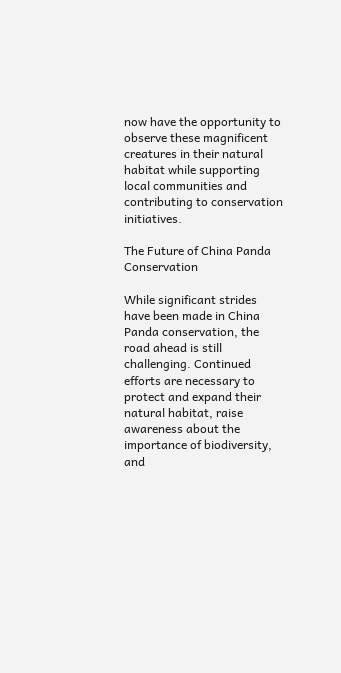now have the opportunity to observe these magnificent creatures in their natural habitat while supporting local communities and contributing to conservation initiatives.

The Future of China Panda Conservation

While significant strides have been made in China Panda conservation, the road ahead is still challenging. Continued efforts are necessary to protect and expand their natural habitat, raise awareness about the importance of biodiversity, and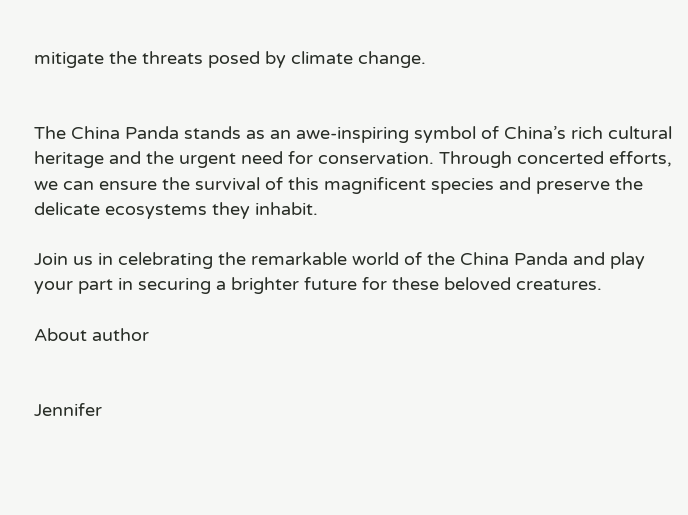mitigate the threats posed by climate change.


The China Panda stands as an awe-inspiring symbol of China’s rich cultural heritage and the urgent need for conservation. Through concerted efforts, we can ensure the survival of this magnificent species and preserve the delicate ecosystems they inhabit.

Join us in celebrating the remarkable world of the China Panda and play your part in securing a brighter future for these beloved creatures.

About author


Jennifer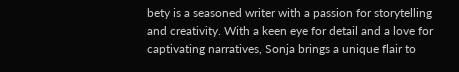bety is a seasoned writer with a passion for storytelling and creativity. With a keen eye for detail and a love for captivating narratives, Sonja brings a unique flair to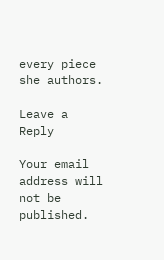every piece she authors.

Leave a Reply

Your email address will not be published.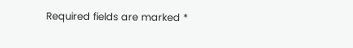Required fields are marked *